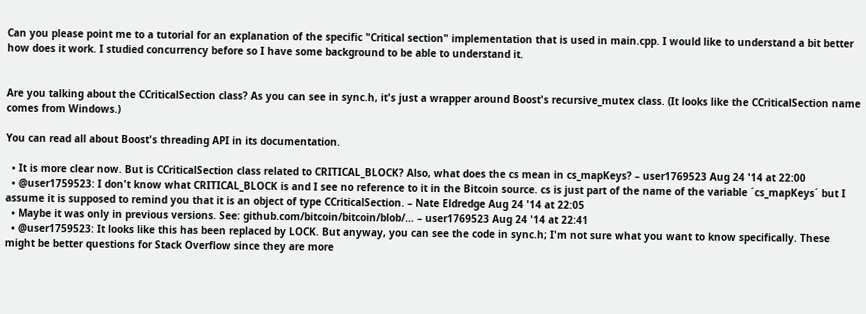Can you please point me to a tutorial for an explanation of the specific "Critical section" implementation that is used in main.cpp. I would like to understand a bit better how does it work. I studied concurrency before so I have some background to be able to understand it.


Are you talking about the CCriticalSection class? As you can see in sync.h, it's just a wrapper around Boost's recursive_mutex class. (It looks like the CCriticalSection name comes from Windows.)

You can read all about Boost's threading API in its documentation.

  • It is more clear now. But is CCriticalSection class related to CRITICAL_BLOCK? Also, what does the cs mean in cs_mapKeys? – user1769523 Aug 24 '14 at 22:00
  • @user1759523: I don't know what CRITICAL_BLOCK is and I see no reference to it in the Bitcoin source. cs is just part of the name of the variable ´cs_mapKeys´ but I assume it is supposed to remind you that it is an object of type CCriticalSection. – Nate Eldredge Aug 24 '14 at 22:05
  • Maybe it was only in previous versions. See: github.com/bitcoin/bitcoin/blob/… – user1769523 Aug 24 '14 at 22:41
  • @user1759523: It looks like this has been replaced by LOCK. But anyway, you can see the code in sync.h; I'm not sure what you want to know specifically. These might be better questions for Stack Overflow since they are more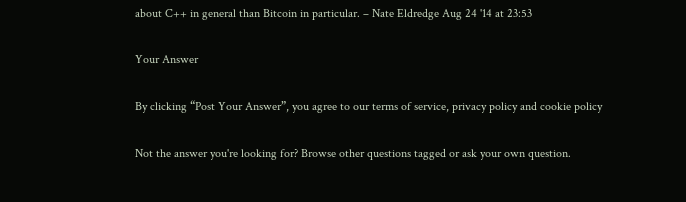about C++ in general than Bitcoin in particular. – Nate Eldredge Aug 24 '14 at 23:53

Your Answer

By clicking “Post Your Answer”, you agree to our terms of service, privacy policy and cookie policy

Not the answer you're looking for? Browse other questions tagged or ask your own question.